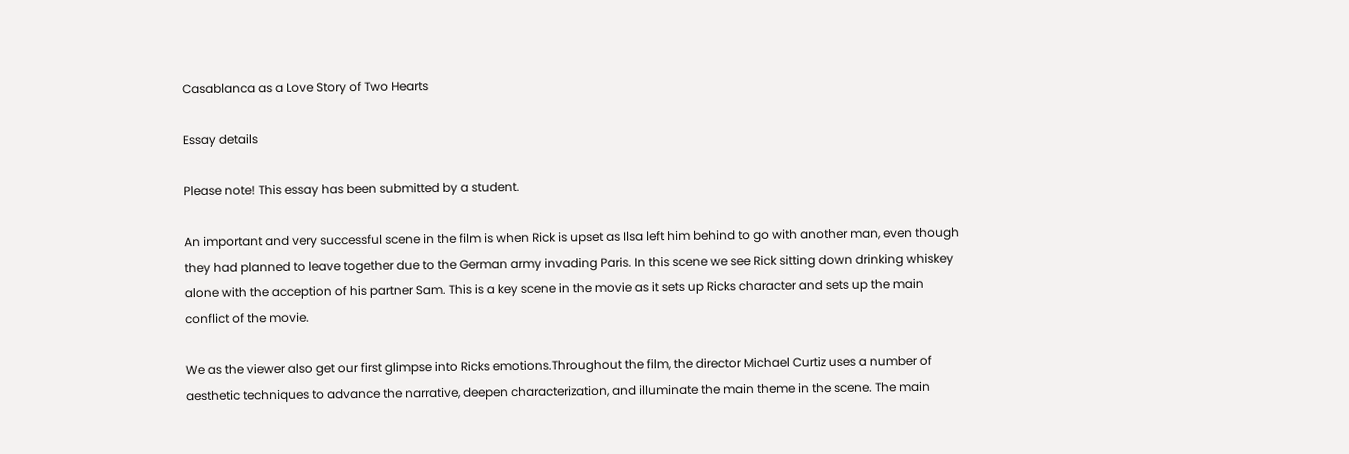Casablanca as a Love Story of Two Hearts

Essay details

Please note! This essay has been submitted by a student.

An important and very successful scene in the film is when Rick is upset as Ilsa left him behind to go with another man, even though they had planned to leave together due to the German army invading Paris. In this scene we see Rick sitting down drinking whiskey alone with the acception of his partner Sam. This is a key scene in the movie as it sets up Ricks character and sets up the main conflict of the movie.

We as the viewer also get our first glimpse into Ricks emotions.Throughout the film, the director Michael Curtiz uses a number of aesthetic techniques to advance the narrative, deepen characterization, and illuminate the main theme in the scene. The main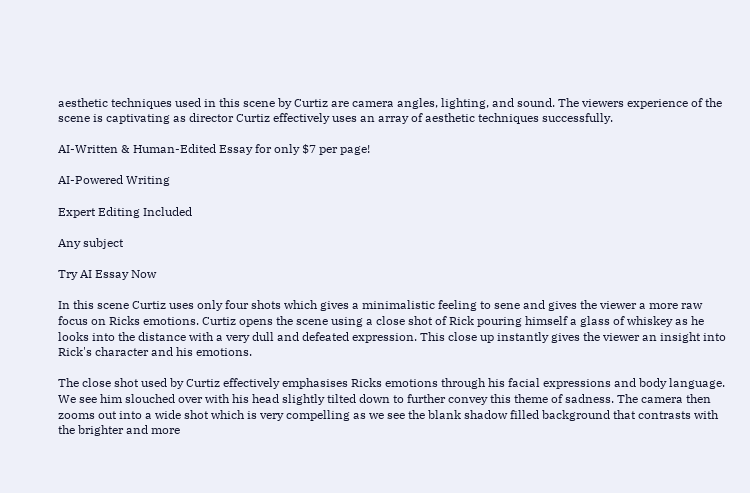aesthetic techniques used in this scene by Curtiz are camera angles, lighting, and sound. The viewers experience of the scene is captivating as director Curtiz effectively uses an array of aesthetic techniques successfully.

AI-Written & Human-Edited Essay for only $7 per page!

AI-Powered Writing

Expert Editing Included

Any subject

Try AI Essay Now

In this scene Curtiz uses only four shots which gives a minimalistic feeling to sene and gives the viewer a more raw focus on Ricks emotions. Curtiz opens the scene using a close shot of Rick pouring himself a glass of whiskey as he looks into the distance with a very dull and defeated expression. This close up instantly gives the viewer an insight into Rick's character and his emotions.

The close shot used by Curtiz effectively emphasises Ricks emotions through his facial expressions and body language. We see him slouched over with his head slightly tilted down to further convey this theme of sadness. The camera then zooms out into a wide shot which is very compelling as we see the blank shadow filled background that contrasts with the brighter and more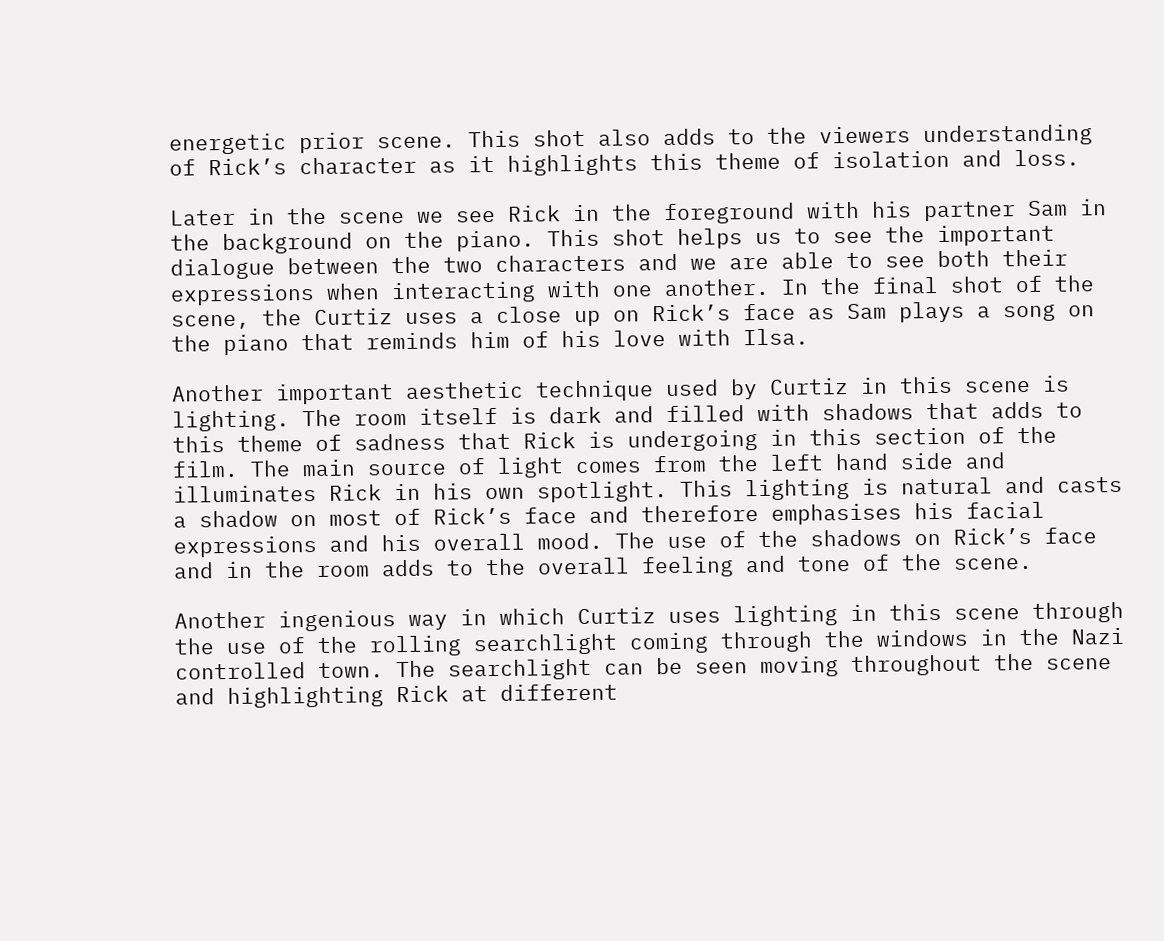energetic prior scene. This shot also adds to the viewers understanding of Rick’s character as it highlights this theme of isolation and loss.

Later in the scene we see Rick in the foreground with his partner Sam in the background on the piano. This shot helps us to see the important dialogue between the two characters and we are able to see both their expressions when interacting with one another. In the final shot of the scene, the Curtiz uses a close up on Rick’s face as Sam plays a song on the piano that reminds him of his love with Ilsa.

Another important aesthetic technique used by Curtiz in this scene is lighting. The room itself is dark and filled with shadows that adds to this theme of sadness that Rick is undergoing in this section of the film. The main source of light comes from the left hand side and illuminates Rick in his own spotlight. This lighting is natural and casts a shadow on most of Rick’s face and therefore emphasises his facial expressions and his overall mood. The use of the shadows on Rick’s face and in the room adds to the overall feeling and tone of the scene.

Another ingenious way in which Curtiz uses lighting in this scene through the use of the rolling searchlight coming through the windows in the Nazi controlled town. The searchlight can be seen moving throughout the scene and highlighting Rick at different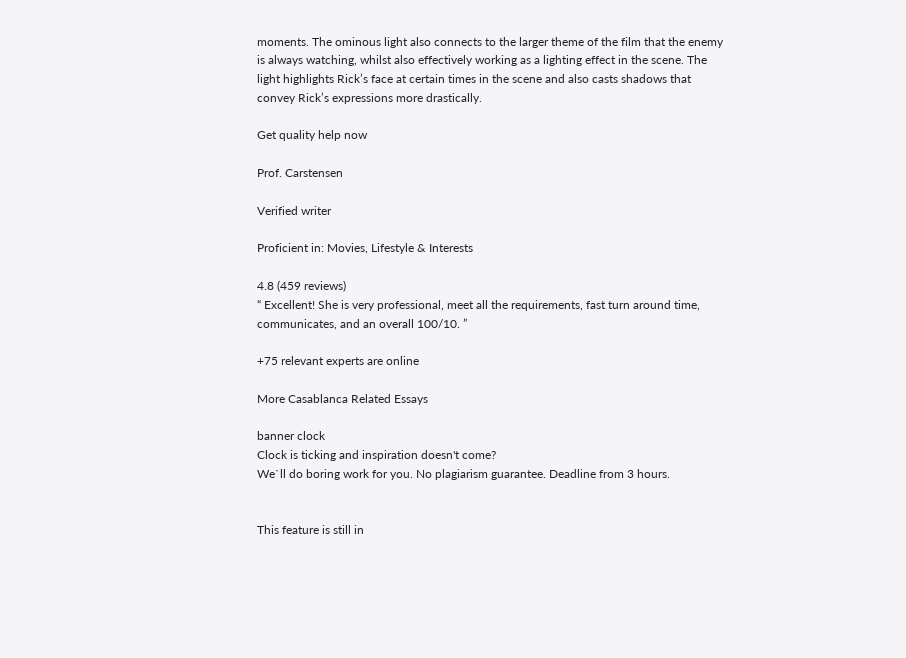moments. The ominous light also connects to the larger theme of the film that the enemy is always watching, whilst also effectively working as a lighting effect in the scene. The light highlights Rick’s face at certain times in the scene and also casts shadows that convey Rick’s expressions more drastically.

Get quality help now

Prof. Carstensen

Verified writer

Proficient in: Movies, Lifestyle & Interests

4.8 (459 reviews)
“ Excellent! She is very professional, meet all the requirements, fast turn around time, communicates, and an overall 100/10. ”

+75 relevant experts are online

More Casablanca Related Essays

banner clock
Clock is ticking and inspiration doesn't come?
We`ll do boring work for you. No plagiarism guarantee. Deadline from 3 hours.


This feature is still in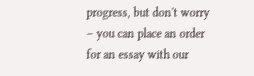progress, but don't worry – you can place an order for an essay with our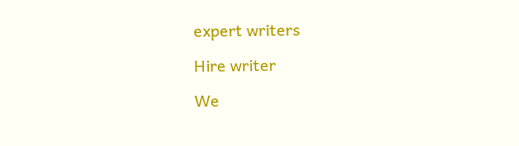expert writers

Hire writer

We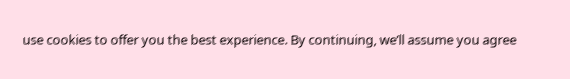use cookies to offer you the best experience. By continuing, we’ll assume you agree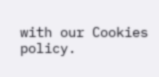with our Cookies policy.